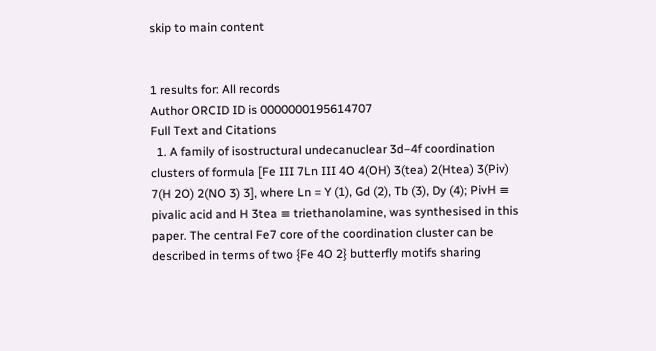skip to main content


1 results for: All records
Author ORCID ID is 0000000195614707
Full Text and Citations
  1. A family of isostructural undecanuclear 3d–4f coordination clusters of formula [Fe III 7Ln III 4O 4(OH) 3(tea) 2(Htea) 3(Piv) 7(H 2O) 2(NO 3) 3], where Ln = Y (1), Gd (2), Tb (3), Dy (4); PivH ≡ pivalic acid and H 3tea ≡ triethanolamine, was synthesised in this paper. The central Fe7 core of the coordination cluster can be described in terms of two {Fe 4O 2} butterfly motifs sharing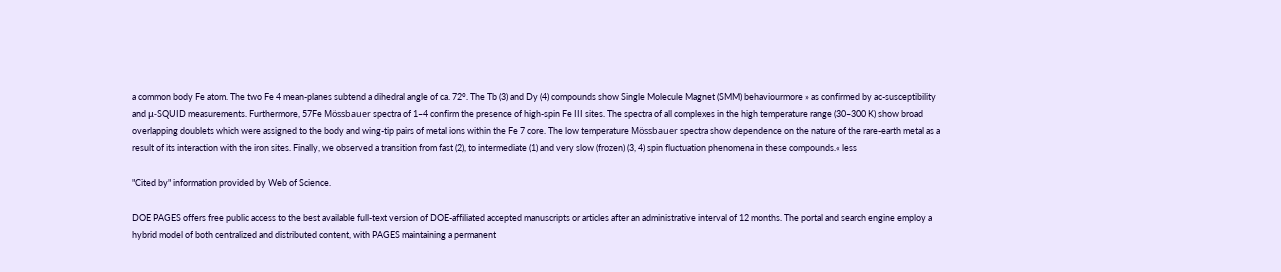a common body Fe atom. The two Fe 4 mean-planes subtend a dihedral angle of ca. 72°. The Tb (3) and Dy (4) compounds show Single Molecule Magnet (SMM) behaviourmore » as confirmed by ac-susceptibility and μ-SQUID measurements. Furthermore, 57Fe Mössbauer spectra of 1–4 confirm the presence of high-spin Fe III sites. The spectra of all complexes in the high temperature range (30–300 K) show broad overlapping doublets which were assigned to the body and wing-tip pairs of metal ions within the Fe 7 core. The low temperature Mössbauer spectra show dependence on the nature of the rare-earth metal as a result of its interaction with the iron sites. Finally, we observed a transition from fast (2), to intermediate (1) and very slow (frozen) (3, 4) spin fluctuation phenomena in these compounds.« less

"Cited by" information provided by Web of Science.

DOE PAGES offers free public access to the best available full-text version of DOE-affiliated accepted manuscripts or articles after an administrative interval of 12 months. The portal and search engine employ a hybrid model of both centralized and distributed content, with PAGES maintaining a permanent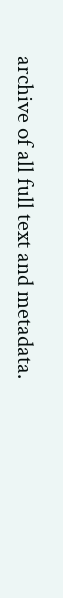archive of all full text and metadata.